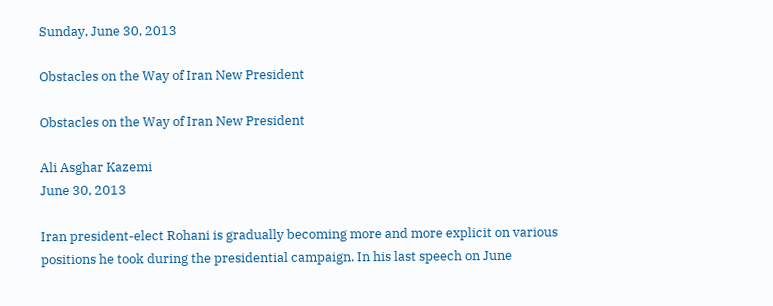Sunday, June 30, 2013

Obstacles on the Way of Iran New President

Obstacles on the Way of Iran New President

Ali Asghar Kazemi
June 30, 2013

Iran president-elect Rohani is gradually becoming more and more explicit on various positions he took during the presidential campaign. In his last speech on June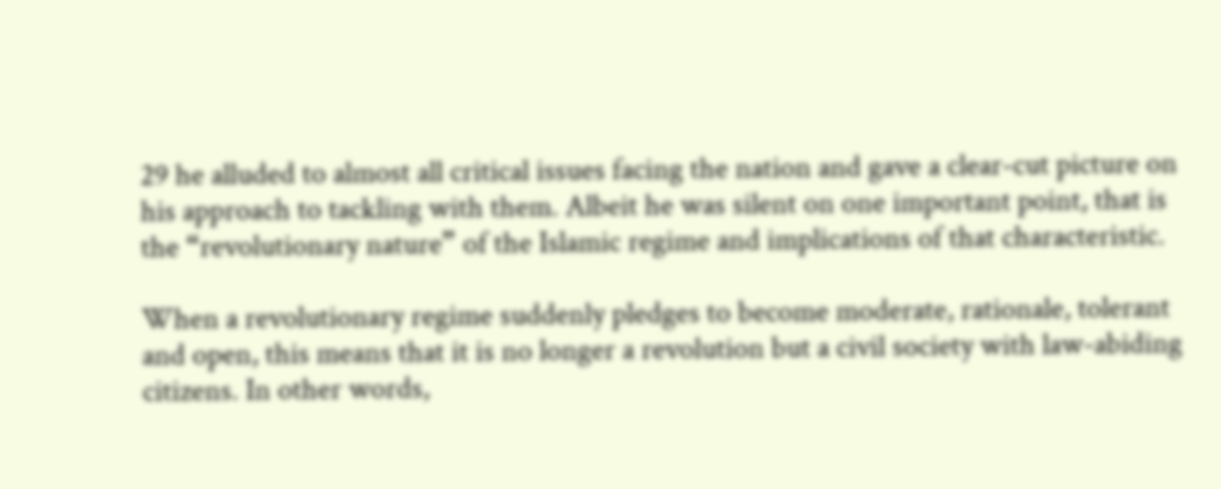29 he alluded to almost all critical issues facing the nation and gave a clear-cut picture on his approach to tackling with them. Albeit he was silent on one important point, that is the “revolutionary nature” of the Islamic regime and implications of that characteristic.

When a revolutionary regime suddenly pledges to become moderate, rationale, tolerant and open, this means that it is no longer a revolution but a civil society with law-abiding
citizens. In other words,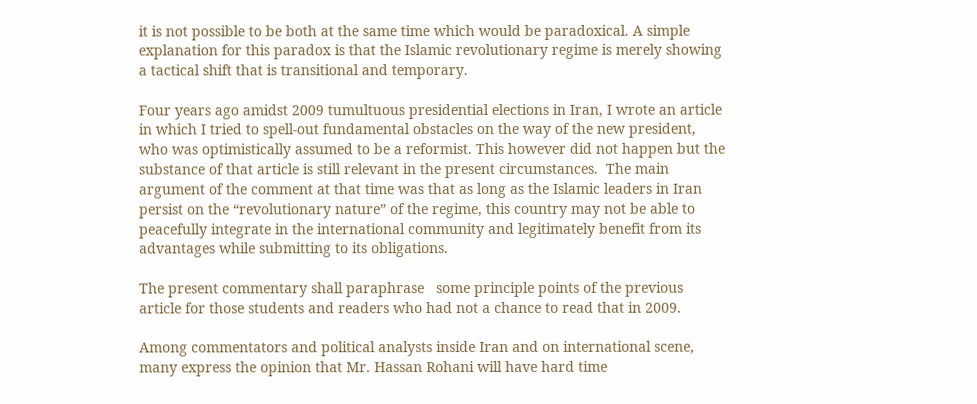it is not possible to be both at the same time which would be paradoxical. A simple explanation for this paradox is that the Islamic revolutionary regime is merely showing a tactical shift that is transitional and temporary.

Four years ago amidst 2009 tumultuous presidential elections in Iran, I wrote an article in which I tried to spell-out fundamental obstacles on the way of the new president, who was optimistically assumed to be a reformist. This however did not happen but the substance of that article is still relevant in the present circumstances.  The main argument of the comment at that time was that as long as the Islamic leaders in Iran persist on the “revolutionary nature” of the regime, this country may not be able to peacefully integrate in the international community and legitimately benefit from its advantages while submitting to its obligations.

The present commentary shall paraphrase   some principle points of the previous article for those students and readers who had not a chance to read that in 2009.

Among commentators and political analysts inside Iran and on international scene, many express the opinion that Mr. Hassan Rohani will have hard time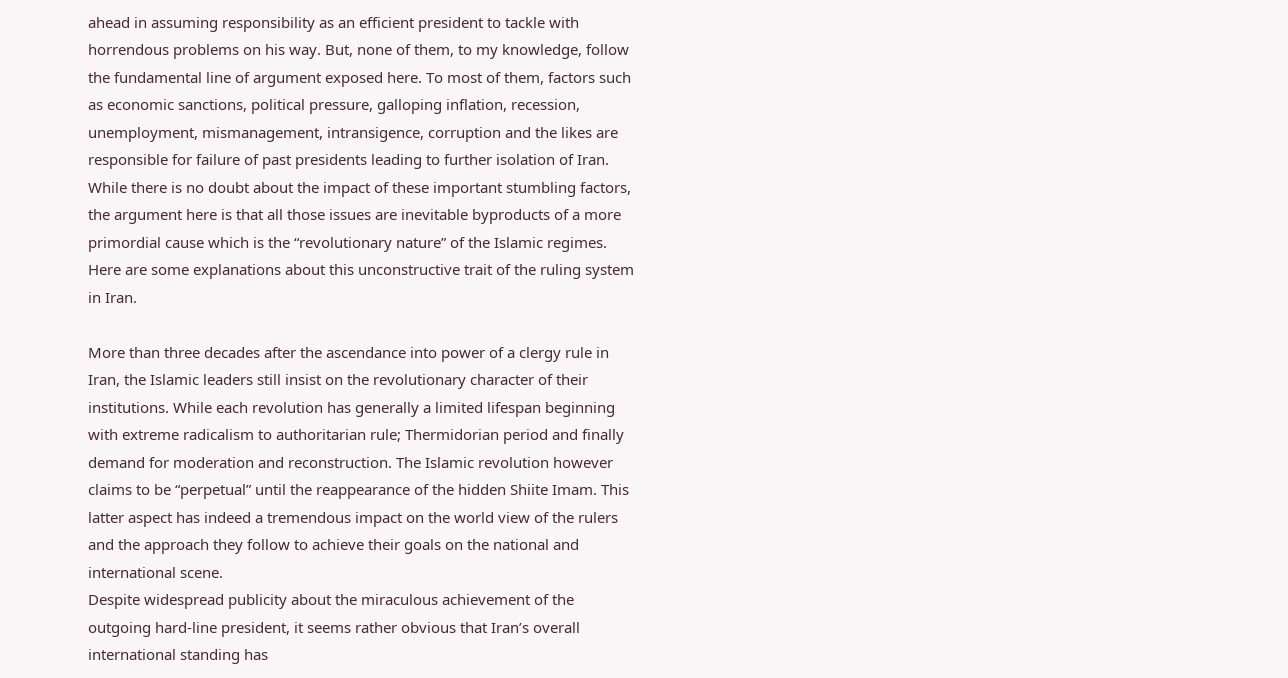ahead in assuming responsibility as an efficient president to tackle with horrendous problems on his way. But, none of them, to my knowledge, follow the fundamental line of argument exposed here. To most of them, factors such as economic sanctions, political pressure, galloping inflation, recession, unemployment, mismanagement, intransigence, corruption and the likes are responsible for failure of past presidents leading to further isolation of Iran. While there is no doubt about the impact of these important stumbling factors, the argument here is that all those issues are inevitable byproducts of a more primordial cause which is the “revolutionary nature” of the Islamic regimes. Here are some explanations about this unconstructive trait of the ruling system in Iran.

More than three decades after the ascendance into power of a clergy rule in Iran, the Islamic leaders still insist on the revolutionary character of their institutions. While each revolution has generally a limited lifespan beginning with extreme radicalism to authoritarian rule; Thermidorian period and finally demand for moderation and reconstruction. The Islamic revolution however claims to be “perpetual” until the reappearance of the hidden Shiite Imam. This latter aspect has indeed a tremendous impact on the world view of the rulers and the approach they follow to achieve their goals on the national and international scene.
Despite widespread publicity about the miraculous achievement of the outgoing hard-line president, it seems rather obvious that Iran’s overall international standing has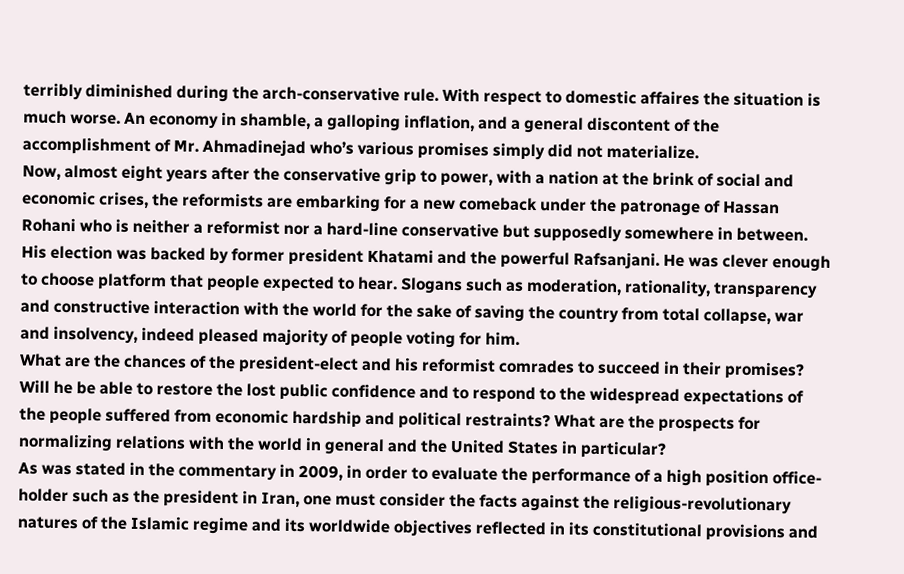terribly diminished during the arch-conservative rule. With respect to domestic affaires the situation is much worse. An economy in shamble, a galloping inflation, and a general discontent of the accomplishment of Mr. Ahmadinejad who’s various promises simply did not materialize.
Now, almost eight years after the conservative grip to power, with a nation at the brink of social and economic crises, the reformists are embarking for a new comeback under the patronage of Hassan Rohani who is neither a reformist nor a hard-line conservative but supposedly somewhere in between. His election was backed by former president Khatami and the powerful Rafsanjani. He was clever enough to choose platform that people expected to hear. Slogans such as moderation, rationality, transparency and constructive interaction with the world for the sake of saving the country from total collapse, war and insolvency, indeed pleased majority of people voting for him.
What are the chances of the president-elect and his reformist comrades to succeed in their promises?  Will he be able to restore the lost public confidence and to respond to the widespread expectations of the people suffered from economic hardship and political restraints? What are the prospects for normalizing relations with the world in general and the United States in particular?
As was stated in the commentary in 2009, in order to evaluate the performance of a high position office-holder such as the president in Iran, one must consider the facts against the religious-revolutionary natures of the Islamic regime and its worldwide objectives reflected in its constitutional provisions and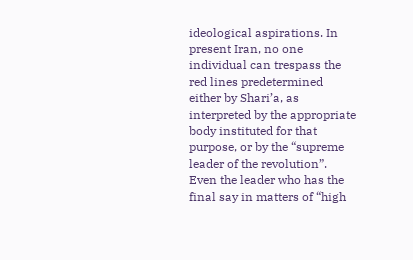ideological aspirations. In present Iran, no one individual can trespass the red lines predetermined either by Shari’a, as interpreted by the appropriate body instituted for that purpose, or by the “supreme leader of the revolution”. Even the leader who has the final say in matters of “high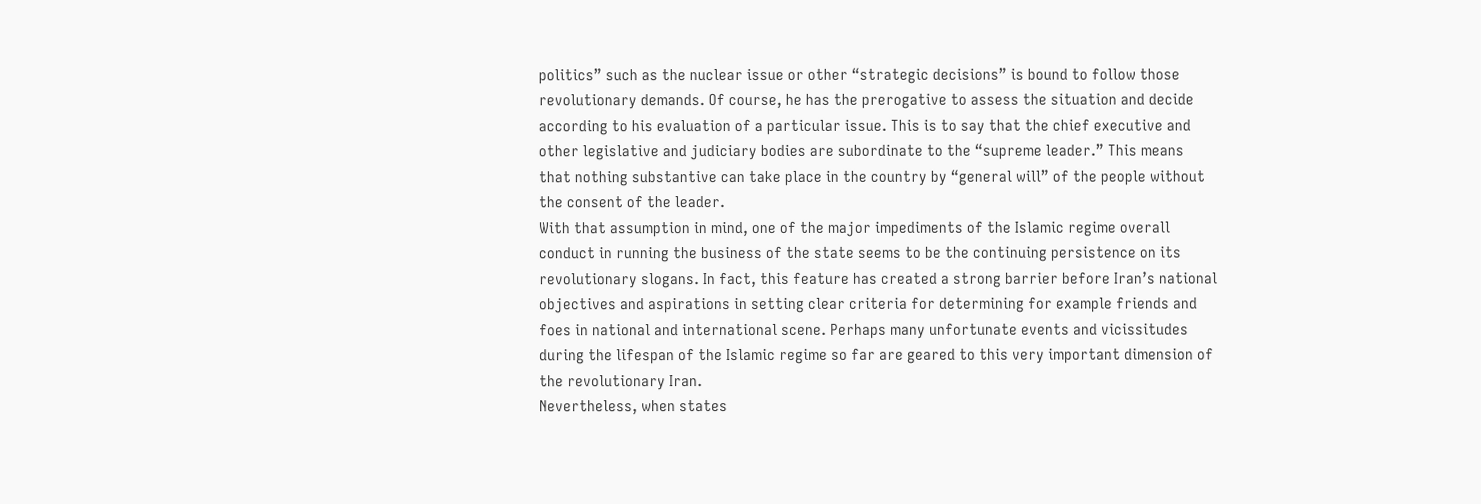politics” such as the nuclear issue or other “strategic decisions” is bound to follow those revolutionary demands. Of course, he has the prerogative to assess the situation and decide according to his evaluation of a particular issue. This is to say that the chief executive and other legislative and judiciary bodies are subordinate to the “supreme leader.” This means that nothing substantive can take place in the country by “general will” of the people without the consent of the leader.
With that assumption in mind, one of the major impediments of the Islamic regime overall conduct in running the business of the state seems to be the continuing persistence on its revolutionary slogans. In fact, this feature has created a strong barrier before Iran’s national objectives and aspirations in setting clear criteria for determining for example friends and foes in national and international scene. Perhaps many unfortunate events and vicissitudes during the lifespan of the Islamic regime so far are geared to this very important dimension of the revolutionary Iran.
Nevertheless, when states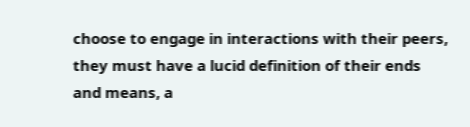choose to engage in interactions with their peers, they must have a lucid definition of their ends and means, a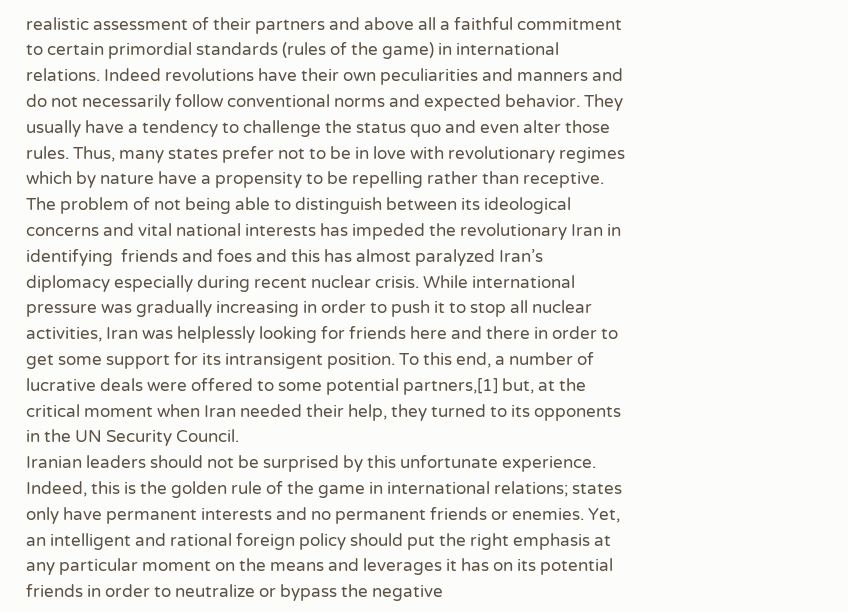realistic assessment of their partners and above all a faithful commitment to certain primordial standards (rules of the game) in international relations. Indeed revolutions have their own peculiarities and manners and do not necessarily follow conventional norms and expected behavior. They usually have a tendency to challenge the status quo and even alter those rules. Thus, many states prefer not to be in love with revolutionary regimes which by nature have a propensity to be repelling rather than receptive.
The problem of not being able to distinguish between its ideological concerns and vital national interests has impeded the revolutionary Iran in identifying  friends and foes and this has almost paralyzed Iran’s diplomacy especially during recent nuclear crisis. While international pressure was gradually increasing in order to push it to stop all nuclear activities, Iran was helplessly looking for friends here and there in order to get some support for its intransigent position. To this end, a number of lucrative deals were offered to some potential partners,[1] but, at the critical moment when Iran needed their help, they turned to its opponents in the UN Security Council.
Iranian leaders should not be surprised by this unfortunate experience. Indeed, this is the golden rule of the game in international relations; states only have permanent interests and no permanent friends or enemies. Yet, an intelligent and rational foreign policy should put the right emphasis at any particular moment on the means and leverages it has on its potential friends in order to neutralize or bypass the negative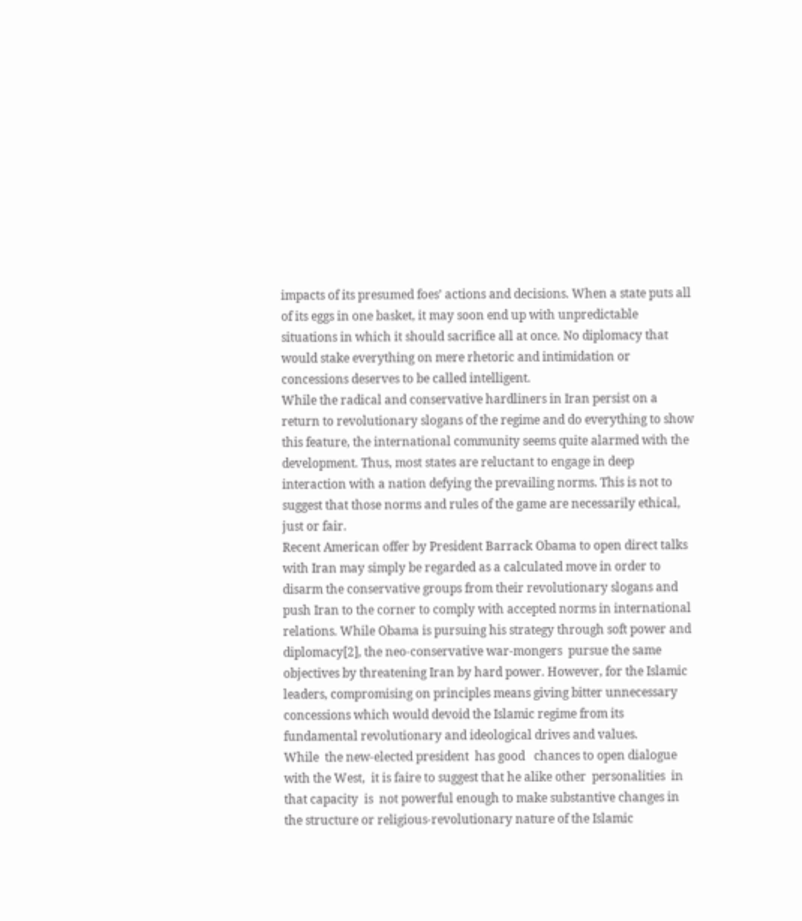impacts of its presumed foes’ actions and decisions. When a state puts all of its eggs in one basket, it may soon end up with unpredictable situations in which it should sacrifice all at once. No diplomacy that would stake everything on mere rhetoric and intimidation or concessions deserves to be called intelligent.
While the radical and conservative hardliners in Iran persist on a return to revolutionary slogans of the regime and do everything to show this feature, the international community seems quite alarmed with the development. Thus, most states are reluctant to engage in deep interaction with a nation defying the prevailing norms. This is not to suggest that those norms and rules of the game are necessarily ethical, just or fair.
Recent American offer by President Barrack Obama to open direct talks with Iran may simply be regarded as a calculated move in order to disarm the conservative groups from their revolutionary slogans and push Iran to the corner to comply with accepted norms in international relations. While Obama is pursuing his strategy through soft power and diplomacy[2], the neo-conservative war-mongers  pursue the same objectives by threatening Iran by hard power. However, for the Islamic leaders, compromising on principles means giving bitter unnecessary concessions which would devoid the Islamic regime from its fundamental revolutionary and ideological drives and values.
While  the new-elected president  has good   chances to open dialogue with the West,  it is faire to suggest that he alike other  personalities  in that capacity  is  not powerful enough to make substantive changes in the structure or religious-revolutionary nature of the Islamic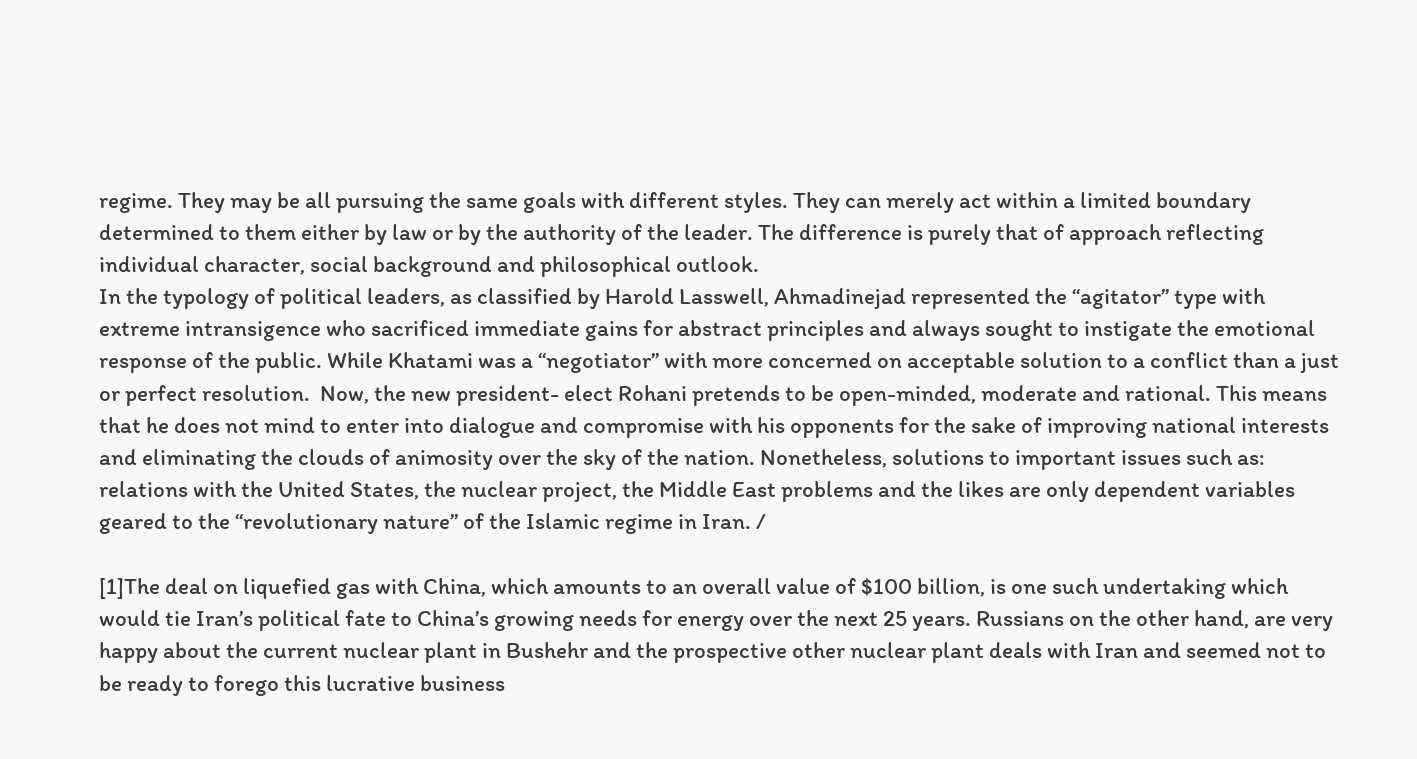regime. They may be all pursuing the same goals with different styles. They can merely act within a limited boundary determined to them either by law or by the authority of the leader. The difference is purely that of approach reflecting individual character, social background and philosophical outlook.
In the typology of political leaders, as classified by Harold Lasswell, Ahmadinejad represented the “agitator” type with extreme intransigence who sacrificed immediate gains for abstract principles and always sought to instigate the emotional response of the public. While Khatami was a “negotiator” with more concerned on acceptable solution to a conflict than a just or perfect resolution.  Now, the new president- elect Rohani pretends to be open-minded, moderate and rational. This means that he does not mind to enter into dialogue and compromise with his opponents for the sake of improving national interests and eliminating the clouds of animosity over the sky of the nation. Nonetheless, solutions to important issues such as: relations with the United States, the nuclear project, the Middle East problems and the likes are only dependent variables geared to the “revolutionary nature” of the Islamic regime in Iran. /

[1]The deal on liquefied gas with China, which amounts to an overall value of $100 billion, is one such undertaking which would tie Iran’s political fate to China’s growing needs for energy over the next 25 years. Russians on the other hand, are very happy about the current nuclear plant in Bushehr and the prospective other nuclear plant deals with Iran and seemed not to be ready to forego this lucrative business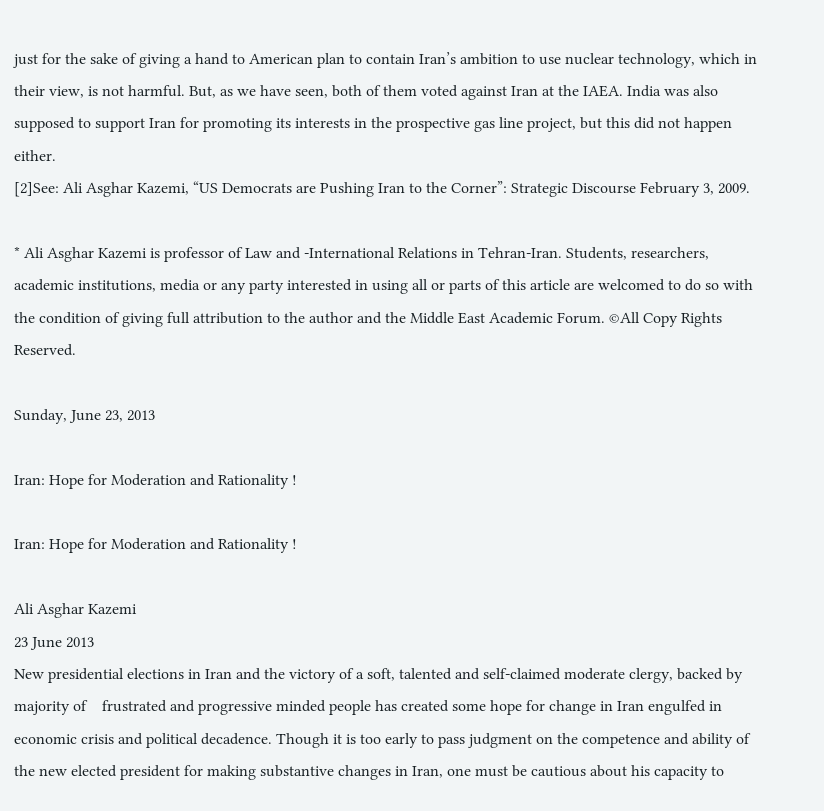just for the sake of giving a hand to American plan to contain Iran’s ambition to use nuclear technology, which in their view, is not harmful. But, as we have seen, both of them voted against Iran at the IAEA. India was also supposed to support Iran for promoting its interests in the prospective gas line project, but this did not happen either.
[2]See: Ali Asghar Kazemi, “US Democrats are Pushing Iran to the Corner”: Strategic Discourse February 3, 2009.

* Ali Asghar Kazemi is professor of Law and -International Relations in Tehran-Iran. Students, researchers, academic institutions, media or any party interested in using all or parts of this article are welcomed to do so with the condition of giving full attribution to the author and the Middle East Academic Forum. ©All Copy Rights Reserved.

Sunday, June 23, 2013

Iran: Hope for Moderation and Rationality !

Iran: Hope for Moderation and Rationality !

Ali Asghar Kazemi
23 June 2013
New presidential elections in Iran and the victory of a soft, talented and self-claimed moderate clergy, backed by majority of    frustrated and progressive minded people has created some hope for change in Iran engulfed in economic crisis and political decadence. Though it is too early to pass judgment on the competence and ability of the new elected president for making substantive changes in Iran, one must be cautious about his capacity to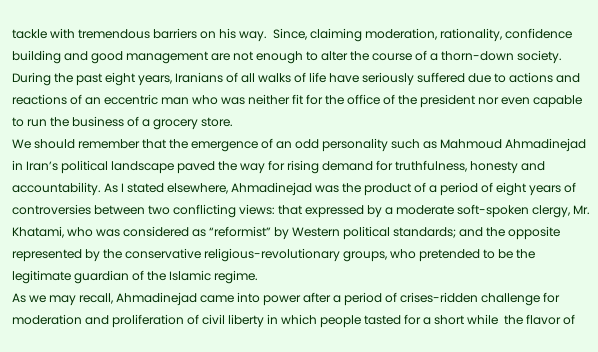tackle with tremendous barriers on his way.  Since, claiming moderation, rationality, confidence building and good management are not enough to alter the course of a thorn-down society. During the past eight years, Iranians of all walks of life have seriously suffered due to actions and reactions of an eccentric man who was neither fit for the office of the president nor even capable to run the business of a grocery store.
We should remember that the emergence of an odd personality such as Mahmoud Ahmadinejad in Iran’s political landscape paved the way for rising demand for truthfulness, honesty and accountability. As I stated elsewhere, Ahmadinejad was the product of a period of eight years of controversies between two conflicting views: that expressed by a moderate soft-spoken clergy, Mr. Khatami, who was considered as “reformist” by Western political standards; and the opposite represented by the conservative religious-revolutionary groups, who pretended to be the legitimate guardian of the Islamic regime.
As we may recall, Ahmadinejad came into power after a period of crises-ridden challenge for moderation and proliferation of civil liberty in which people tasted for a short while  the flavor of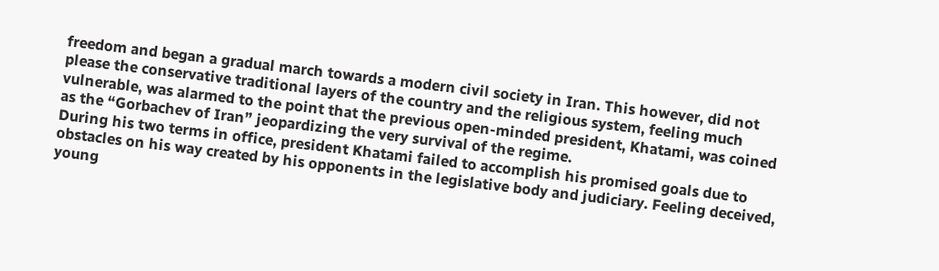freedom and began a gradual march towards a modern civil society in Iran. This however, did not please the conservative traditional layers of the country and the religious system, feeling much vulnerable, was alarmed to the point that the previous open-minded president, Khatami, was coined as the “Gorbachev of Iran” jeopardizing the very survival of the regime.
During his two terms in office, president Khatami failed to accomplish his promised goals due to obstacles on his way created by his opponents in the legislative body and judiciary. Feeling deceived, young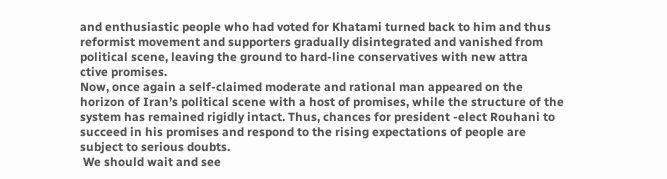and enthusiastic people who had voted for Khatami turned back to him and thus reformist movement and supporters gradually disintegrated and vanished from political scene, leaving the ground to hard-line conservatives with new attra
ctive promises.
Now, once again a self-claimed moderate and rational man appeared on the horizon of Iran’s political scene with a host of promises, while the structure of the system has remained rigidly intact. Thus, chances for president -elect Rouhani to succeed in his promises and respond to the rising expectations of people are subject to serious doubts.
 We should wait and see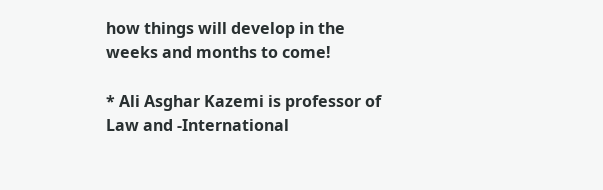how things will develop in the weeks and months to come!

* Ali Asghar Kazemi is professor of Law and -International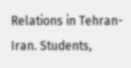Relations in Tehran-Iran. Students,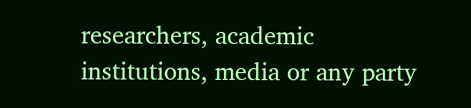researchers, academic institutions, media or any party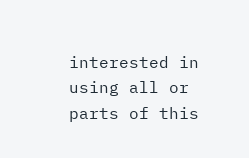interested in using all or parts of this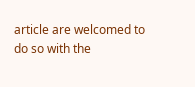article are welcomed to do so with the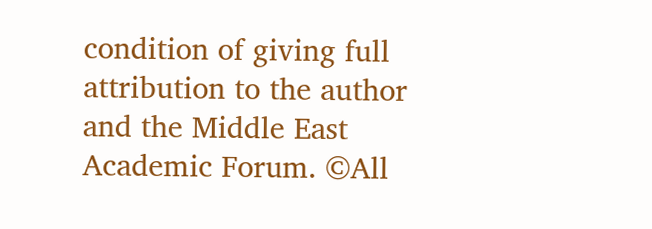condition of giving full attribution to the author and the Middle East Academic Forum. ©All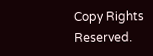Copy Rights Reserved.